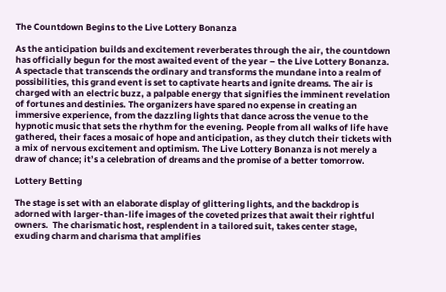The Countdown Begins to the Live Lottery Bonanza

As the anticipation builds and excitement reverberates through the air, the countdown has officially begun for the most awaited event of the year – the Live Lottery Bonanza. A spectacle that transcends the ordinary and transforms the mundane into a realm of possibilities, this grand event is set to captivate hearts and ignite dreams. The air is charged with an electric buzz, a palpable energy that signifies the imminent revelation of fortunes and destinies. The organizers have spared no expense in creating an immersive experience, from the dazzling lights that dance across the venue to the hypnotic music that sets the rhythm for the evening. People from all walks of life have gathered, their faces a mosaic of hope and anticipation, as they clutch their tickets with a mix of nervous excitement and optimism. The Live Lottery Bonanza is not merely a draw of chance; it’s a celebration of dreams and the promise of a better tomorrow.

Lottery Betting

The stage is set with an elaborate display of glittering lights, and the backdrop is adorned with larger-than-life images of the coveted prizes that await their rightful owners.  The charismatic host, resplendent in a tailored suit, takes center stage, exuding charm and charisma that amplifies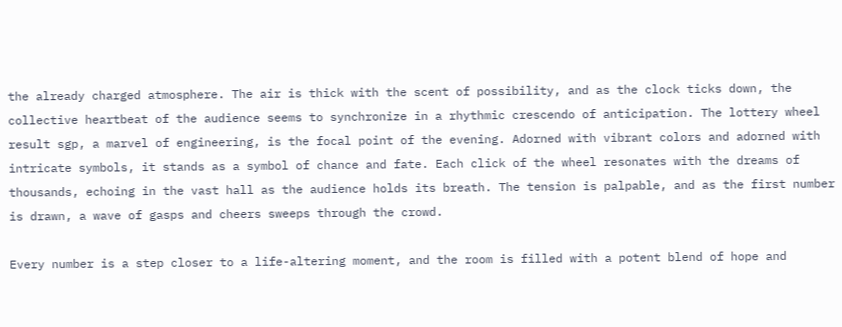the already charged atmosphere. The air is thick with the scent of possibility, and as the clock ticks down, the collective heartbeat of the audience seems to synchronize in a rhythmic crescendo of anticipation. The lottery wheel result sgp, a marvel of engineering, is the focal point of the evening. Adorned with vibrant colors and adorned with intricate symbols, it stands as a symbol of chance and fate. Each click of the wheel resonates with the dreams of thousands, echoing in the vast hall as the audience holds its breath. The tension is palpable, and as the first number is drawn, a wave of gasps and cheers sweeps through the crowd.

Every number is a step closer to a life-altering moment, and the room is filled with a potent blend of hope and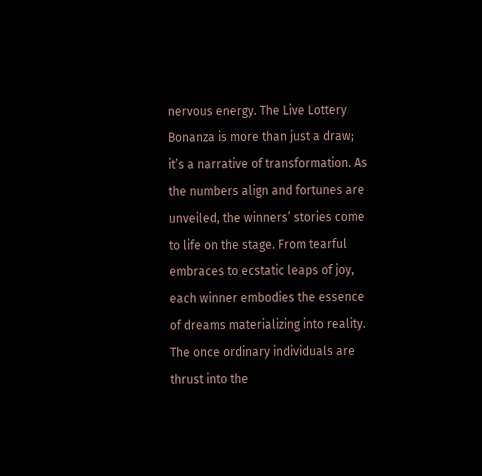nervous energy. The Live Lottery Bonanza is more than just a draw; it’s a narrative of transformation. As the numbers align and fortunes are unveiled, the winners’ stories come to life on the stage. From tearful embraces to ecstatic leaps of joy, each winner embodies the essence of dreams materializing into reality. The once ordinary individuals are thrust into the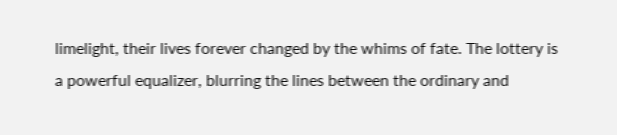limelight, their lives forever changed by the whims of fate. The lottery is a powerful equalizer, blurring the lines between the ordinary and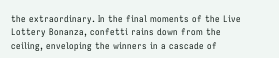the extraordinary. In the final moments of the Live Lottery Bonanza, confetti rains down from the ceiling, enveloping the winners in a cascade of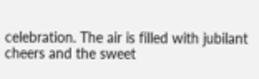celebration. The air is filled with jubilant cheers and the sweet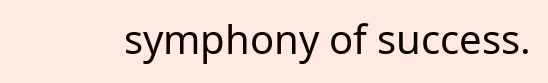symphony of success.